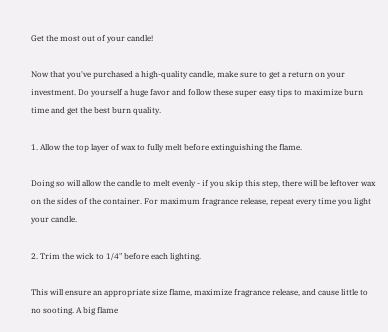Get the most out of your candle!

Now that you've purchased a high-quality candle, make sure to get a return on your investment. Do yourself a huge favor and follow these super easy tips to maximize burn time and get the best burn quality.

1. Allow the top layer of wax to fully melt before extinguishing the flame.

Doing so will allow the candle to melt evenly - if you skip this step, there will be leftover wax on the sides of the container. For maximum fragrance release, repeat every time you light your candle.

2. Trim the wick to 1/4" before each lighting.

This will ensure an appropriate size flame, maximize fragrance release, and cause little to no sooting. A big flame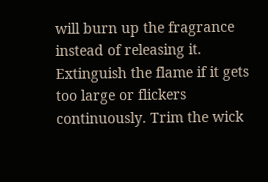will burn up the fragrance instead of releasing it. Extinguish the flame if it gets too large or flickers continuously. Trim the wick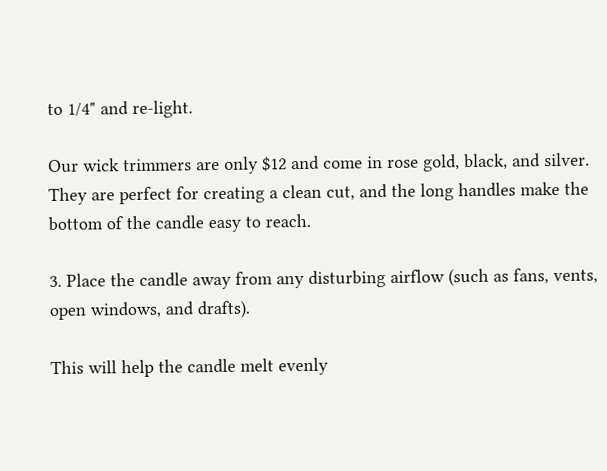to 1/4" and re-light.

Our wick trimmers are only $12 and come in rose gold, black, and silver. They are perfect for creating a clean cut, and the long handles make the bottom of the candle easy to reach.

3. Place the candle away from any disturbing airflow (such as fans, vents, open windows, and drafts).

This will help the candle melt evenly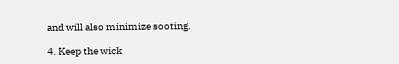and will also minimize sooting.

4. Keep the wick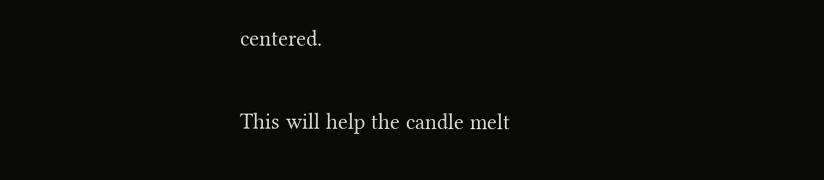centered.

This will help the candle melt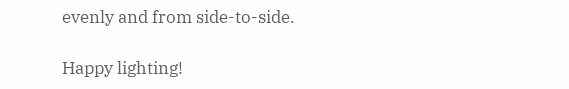evenly and from side-to-side.

Happy lighting!